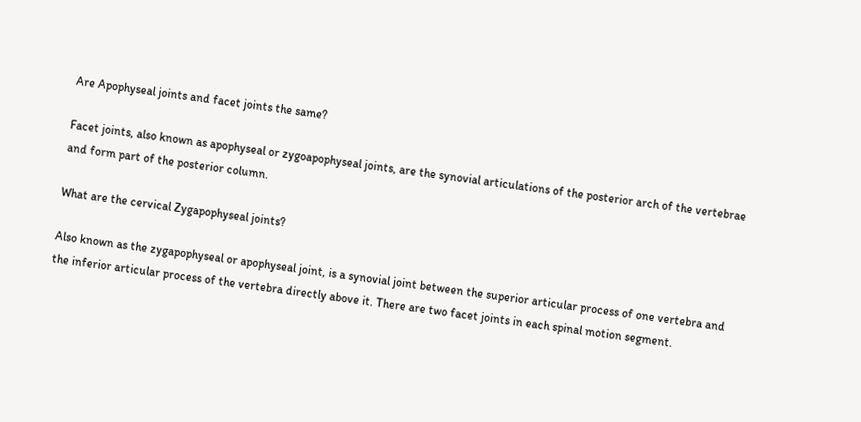Are Apophyseal joints and facet joints the same?

Facet joints, also known as apophyseal or zygoapophyseal joints, are the synovial articulations of the posterior arch of the vertebrae and form part of the posterior column.

What are the cervical Zygapophyseal joints?

Also known as the zygapophyseal or apophyseal joint, is a synovial joint between the superior articular process of one vertebra and the inferior articular process of the vertebra directly above it. There are two facet joints in each spinal motion segment.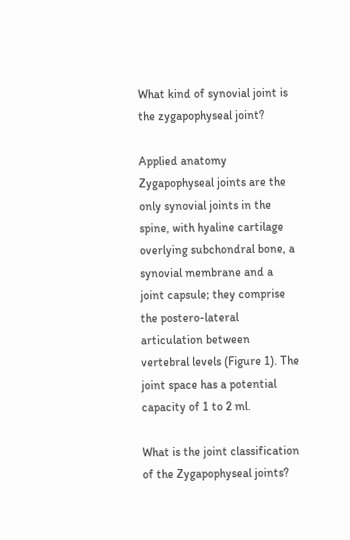What kind of synovial joint is the zygapophyseal joint?

Applied anatomy Zygapophyseal joints are the only synovial joints in the spine, with hyaline cartilage overlying subchondral bone, a synovial membrane and a joint capsule; they comprise the postero-lateral articulation between vertebral levels (Figure 1). The joint space has a potential capacity of 1 to 2 ml.

What is the joint classification of the Zygapophyseal joints?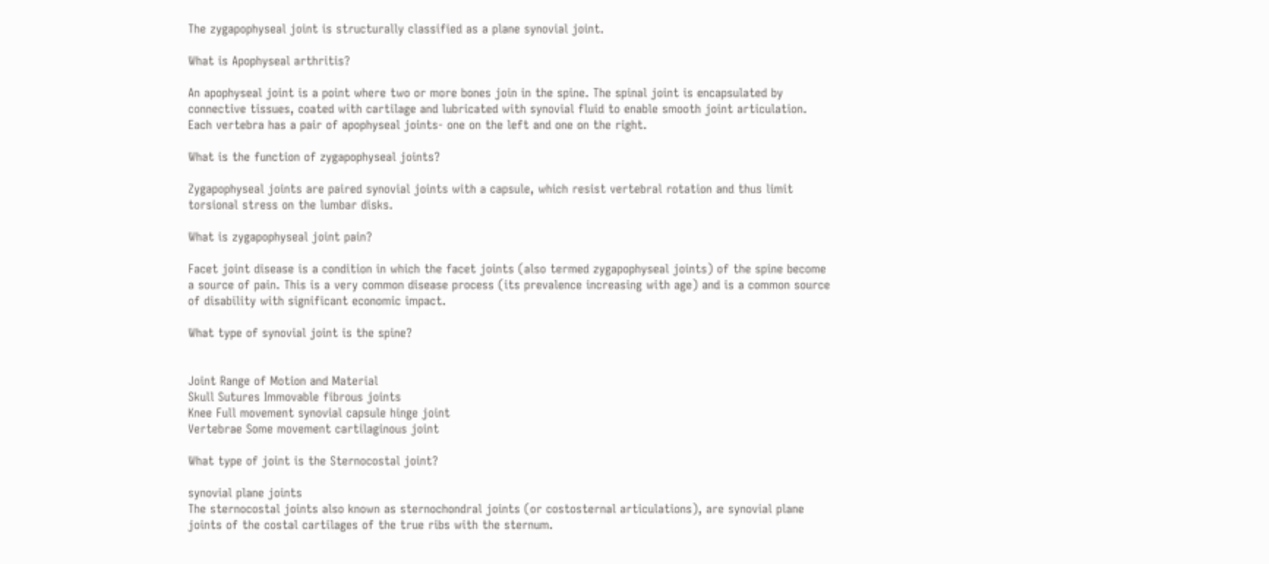The zygapophyseal joint is structurally classified as a plane synovial joint.

What is Apophyseal arthritis?

An apophyseal joint is a point where two or more bones join in the spine. The spinal joint is encapsulated by connective tissues, coated with cartilage and lubricated with synovial fluid to enable smooth joint articulation. Each vertebra has a pair of apophyseal joints- one on the left and one on the right.

What is the function of zygapophyseal joints?

Zygapophyseal joints are paired synovial joints with a capsule, which resist vertebral rotation and thus limit torsional stress on the lumbar disks.

What is zygapophyseal joint pain?

Facet joint disease is a condition in which the facet joints (also termed zygapophyseal joints) of the spine become a source of pain. This is a very common disease process (its prevalence increasing with age) and is a common source of disability with significant economic impact.

What type of synovial joint is the spine?


Joint Range of Motion and Material
Skull Sutures Immovable fibrous joints
Knee Full movement synovial capsule hinge joint
Vertebrae Some movement cartilaginous joint

What type of joint is the Sternocostal joint?

synovial plane joints
The sternocostal joints also known as sternochondral joints (or costosternal articulations), are synovial plane joints of the costal cartilages of the true ribs with the sternum.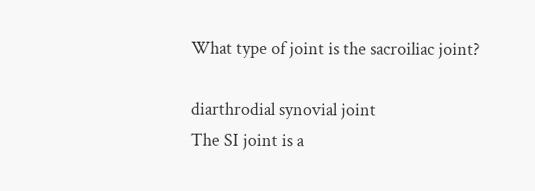What type of joint is the sacroiliac joint?

diarthrodial synovial joint
The SI joint is a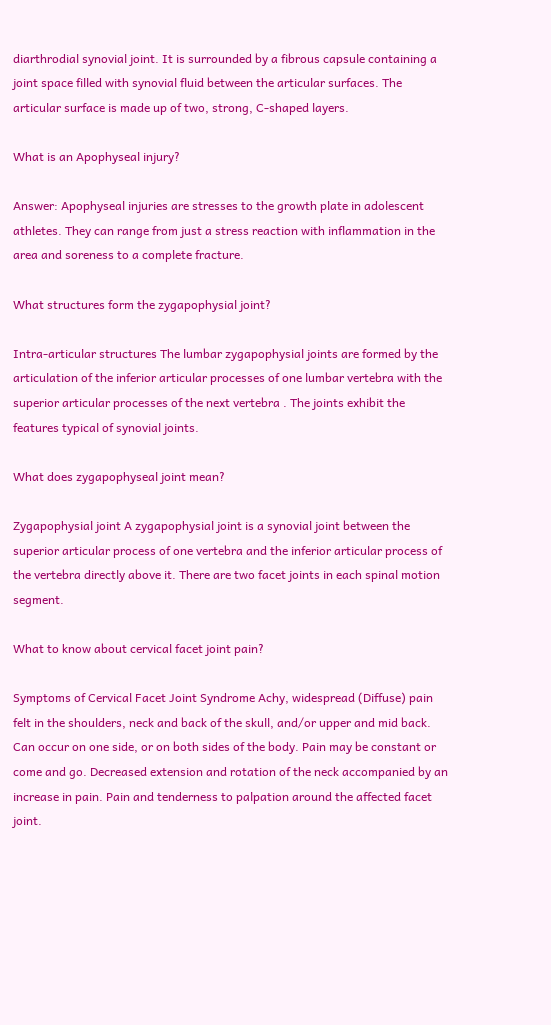diarthrodial synovial joint. It is surrounded by a fibrous capsule containing a joint space filled with synovial fluid between the articular surfaces. The articular surface is made up of two, strong, C-shaped layers.

What is an Apophyseal injury?

Answer: Apophyseal injuries are stresses to the growth plate in adolescent athletes. They can range from just a stress reaction with inflammation in the area and soreness to a complete fracture.

What structures form the zygapophysial joint?

Intra-articular structures The lumbar zygapophysial joints are formed by the articulation of the inferior articular processes of one lumbar vertebra with the superior articular processes of the next vertebra . The joints exhibit the features typical of synovial joints.

What does zygapophyseal joint mean?

Zygapophysial joint A zygapophysial joint is a synovial joint between the superior articular process of one vertebra and the inferior articular process of the vertebra directly above it. There are two facet joints in each spinal motion segment.

What to know about cervical facet joint pain?

Symptoms of Cervical Facet Joint Syndrome Achy, widespread (Diffuse) pain felt in the shoulders, neck and back of the skull, and/or upper and mid back. Can occur on one side, or on both sides of the body. Pain may be constant or come and go. Decreased extension and rotation of the neck accompanied by an increase in pain. Pain and tenderness to palpation around the affected facet joint.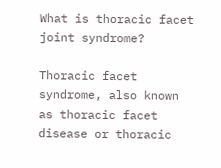What is thoracic facet joint syndrome?

Thoracic facet syndrome, also known as thoracic facet disease or thoracic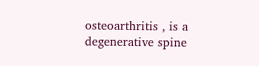osteoarthritis , is a degenerative spine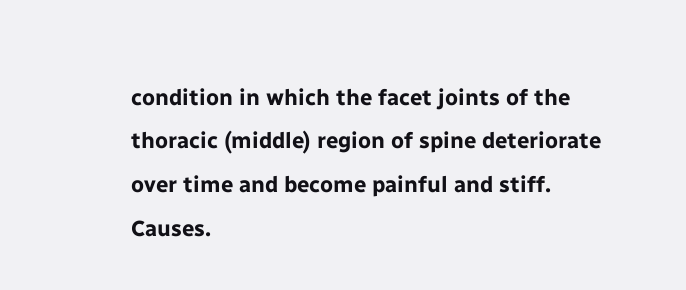condition in which the facet joints of the thoracic (middle) region of spine deteriorate over time and become painful and stiff. Causes.